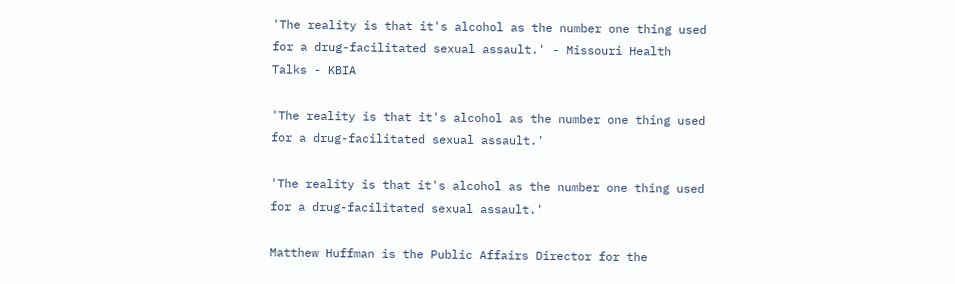'The reality is that it's alcohol as the number one thing used for a drug-facilitated sexual assault.' - Missouri Health Talks - KBIA

'The reality is that it's alcohol as the number one thing used for a drug-facilitated sexual assault.'

'The reality is that it's alcohol as the number one thing used for a drug-facilitated sexual assault.'

Matthew Huffman is the Public Affairs Director for the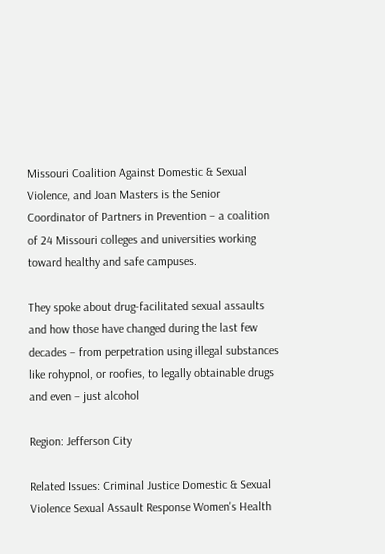Missouri Coalition Against Domestic & Sexual Violence, and Joan Masters is the Senior Coordinator of Partners in Prevention – a coalition of 24 Missouri colleges and universities working toward healthy and safe campuses.

They spoke about drug-facilitated sexual assaults and how those have changed during the last few decades – from perpetration using illegal substances like rohypnol, or roofies, to legally obtainable drugs and even – just alcohol

Region: Jefferson City

Related Issues: Criminal Justice Domestic & Sexual Violence Sexual Assault Response Women's Health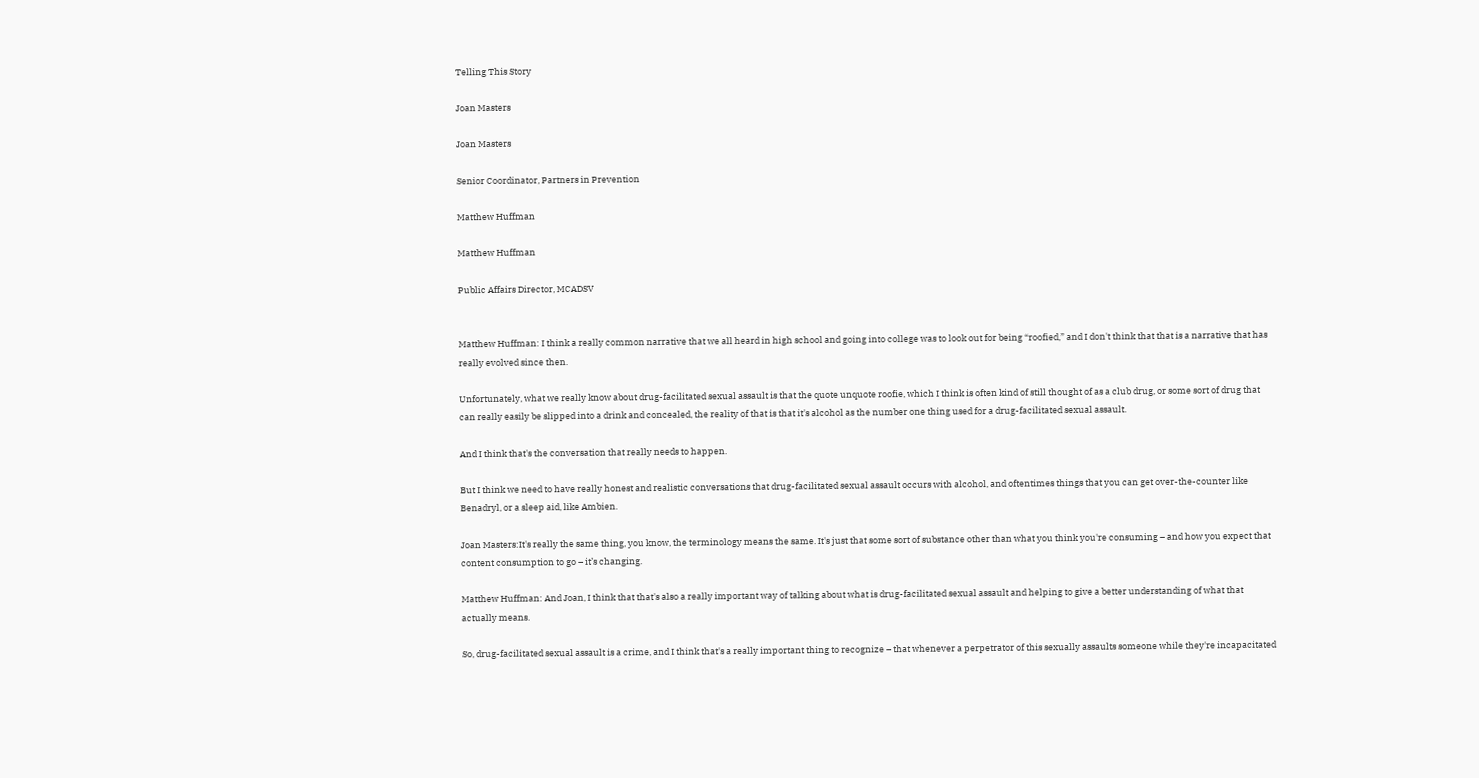Telling This Story

Joan Masters

Joan Masters

Senior Coordinator, Partners in Prevention

Matthew Huffman

Matthew Huffman

Public Affairs Director, MCADSV


Matthew Huffman: I think a really common narrative that we all heard in high school and going into college was to look out for being “roofied,” and I don't think that that is a narrative that has really evolved since then.

Unfortunately, what we really know about drug-facilitated sexual assault is that the quote unquote roofie, which I think is often kind of still thought of as a club drug, or some sort of drug that can really easily be slipped into a drink and concealed, the reality of that is that it's alcohol as the number one thing used for a drug-facilitated sexual assault.

And I think that's the conversation that really needs to happen.

But I think we need to have really honest and realistic conversations that drug-facilitated sexual assault occurs with alcohol, and oftentimes things that you can get over-the-counter like Benadryl, or a sleep aid, like Ambien.

Joan Masters:It's really the same thing, you know, the terminology means the same. It's just that some sort of substance other than what you think you're consuming – and how you expect that content consumption to go – it’s changing.

Matthew Huffman: And Joan, I think that that's also a really important way of talking about what is drug-facilitated sexual assault and helping to give a better understanding of what that actually means.

So, drug-facilitated sexual assault is a crime, and I think that's a really important thing to recognize – that whenever a perpetrator of this sexually assaults someone while they're incapacitated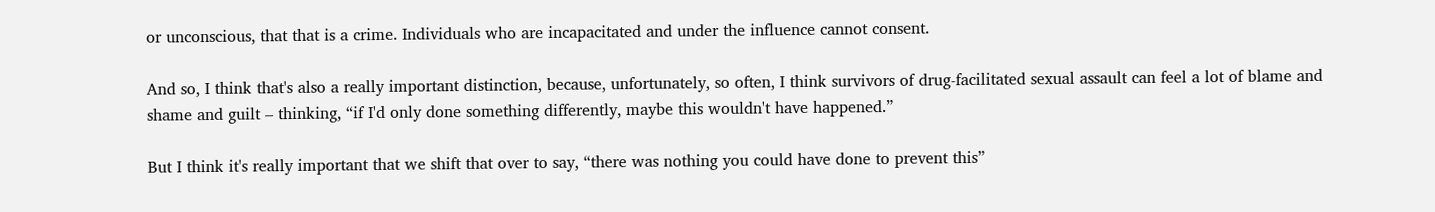or unconscious, that that is a crime. Individuals who are incapacitated and under the influence cannot consent.

And so, I think that's also a really important distinction, because, unfortunately, so often, I think survivors of drug-facilitated sexual assault can feel a lot of blame and shame and guilt – thinking, “if I'd only done something differently, maybe this wouldn't have happened.”

But I think it's really important that we shift that over to say, “there was nothing you could have done to prevent this”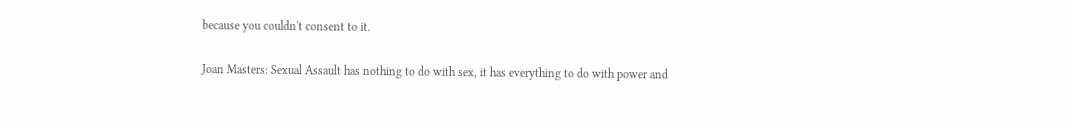because you couldn't consent to it.

Joan Masters: Sexual Assault has nothing to do with sex, it has everything to do with power and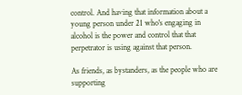control. And having that information about a young person under 21 who's engaging in alcohol is the power and control that that perpetrator is using against that person.

As friends, as bystanders, as the people who are supporting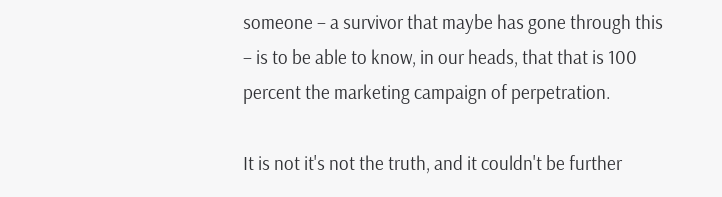someone – a survivor that maybe has gone through this – is to be able to know, in our heads, that that is 100 percent the marketing campaign of perpetration.

It is not it's not the truth, and it couldn't be further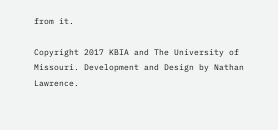from it.

Copyright 2017 KBIA and The University of Missouri. Development and Design by Nathan Lawrence.